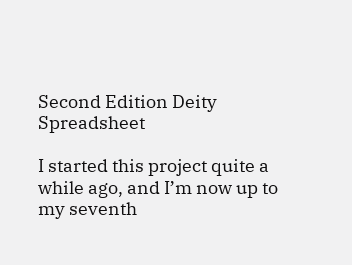Second Edition Deity Spreadsheet

I started this project quite a while ago, and I’m now up to my seventh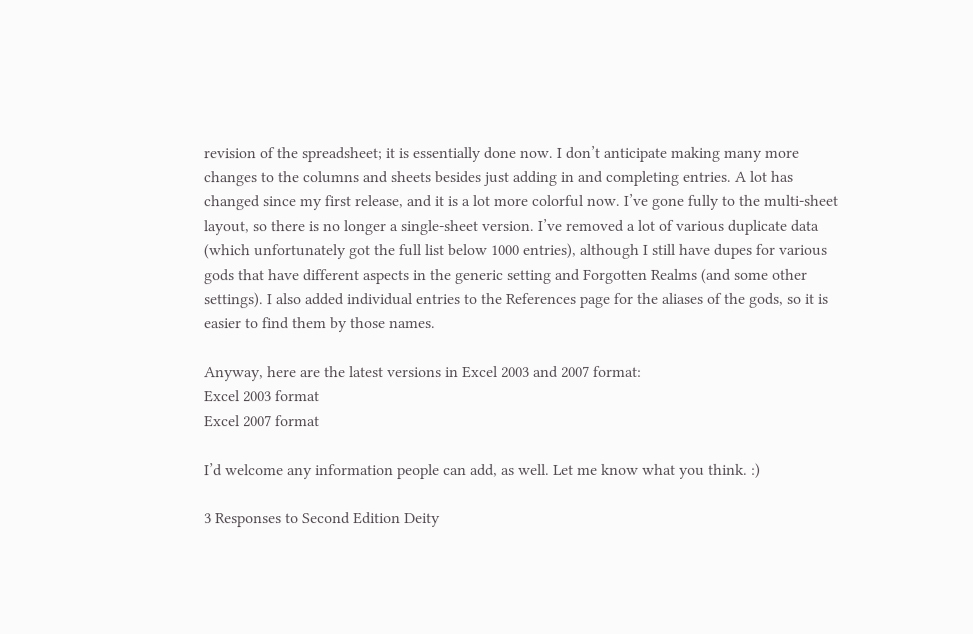revision of the spreadsheet; it is essentially done now. I don’t anticipate making many more changes to the columns and sheets besides just adding in and completing entries. A lot has changed since my first release, and it is a lot more colorful now. I’ve gone fully to the multi-sheet layout, so there is no longer a single-sheet version. I’ve removed a lot of various duplicate data (which unfortunately got the full list below 1000 entries), although I still have dupes for various gods that have different aspects in the generic setting and Forgotten Realms (and some other settings). I also added individual entries to the References page for the aliases of the gods, so it is easier to find them by those names.

Anyway, here are the latest versions in Excel 2003 and 2007 format:
Excel 2003 format
Excel 2007 format

I’d welcome any information people can add, as well. Let me know what you think. :)

3 Responses to Second Edition Deity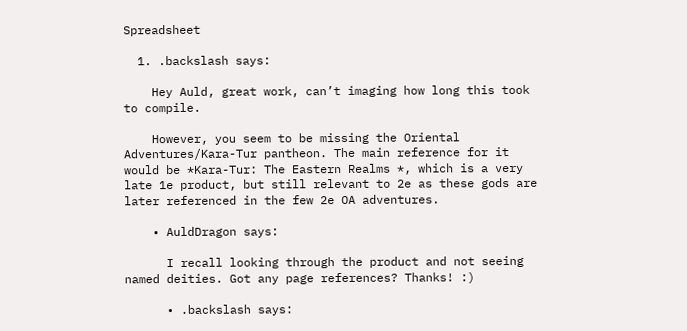Spreadsheet

  1. .backslash says:

    Hey Auld, great work, can’t imaging how long this took to compile.

    However, you seem to be missing the Oriental Adventures/Kara-Tur pantheon. The main reference for it would be *Kara-Tur: The Eastern Realms *, which is a very late 1e product, but still relevant to 2e as these gods are later referenced in the few 2e OA adventures.

    • AuldDragon says:

      I recall looking through the product and not seeing named deities. Got any page references? Thanks! :)

      • .backslash says: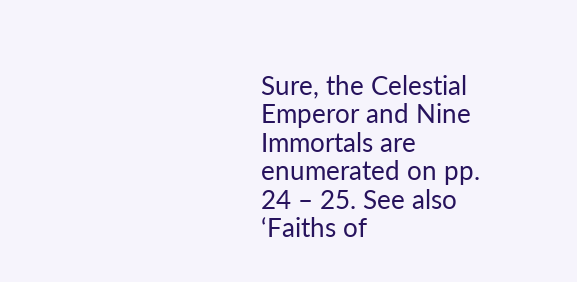Sure, the Celestial Emperor and Nine Immortals are enumerated on pp. 24 – 25. See also ‘Faiths of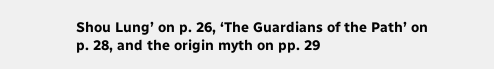Shou Lung’ on p. 26, ‘The Guardians of the Path’ on p. 28, and the origin myth on pp. 29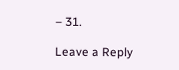– 31.

Leave a Reply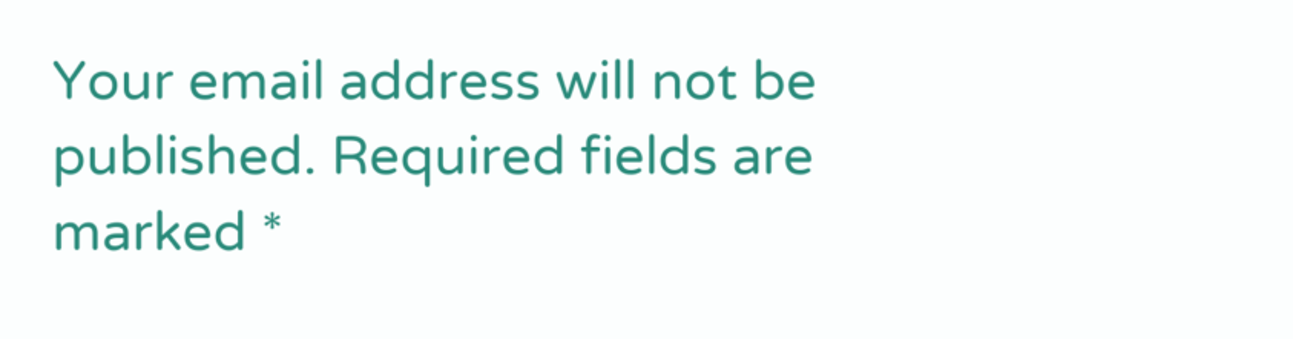Your email address will not be published. Required fields are marked *